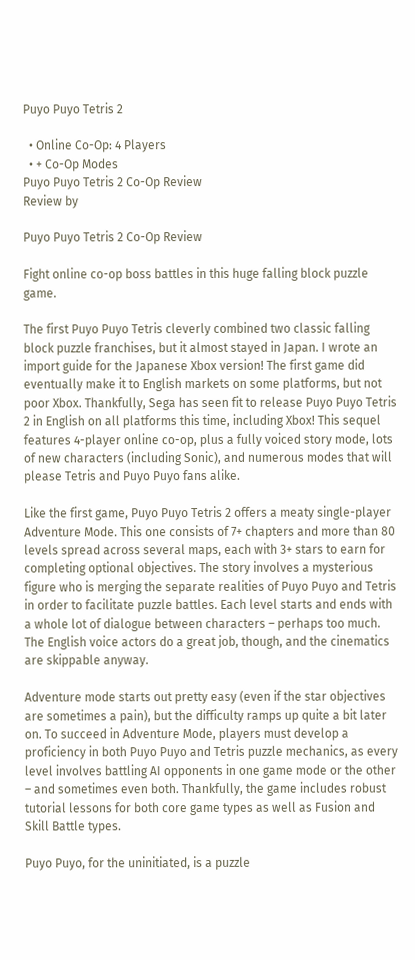Puyo Puyo Tetris 2

  • Online Co-Op: 4 Players
  • + Co-Op Modes
Puyo Puyo Tetris 2 Co-Op Review
Review by

Puyo Puyo Tetris 2 Co-Op Review

Fight online co-op boss battles in this huge falling block puzzle game.

The first Puyo Puyo Tetris cleverly combined two classic falling block puzzle franchises, but it almost stayed in Japan. I wrote an import guide for the Japanese Xbox version! The first game did eventually make it to English markets on some platforms, but not poor Xbox. Thankfully, Sega has seen fit to release Puyo Puyo Tetris 2 in English on all platforms this time, including Xbox! This sequel features 4-player online co-op, plus a fully voiced story mode, lots of new characters (including Sonic), and numerous modes that will please Tetris and Puyo Puyo fans alike.

Like the first game, Puyo Puyo Tetris 2 offers a meaty single-player Adventure Mode. This one consists of 7+ chapters and more than 80 levels spread across several maps, each with 3+ stars to earn for completing optional objectives. The story involves a mysterious figure who is merging the separate realities of Puyo Puyo and Tetris in order to facilitate puzzle battles. Each level starts and ends with a whole lot of dialogue between characters – perhaps too much. The English voice actors do a great job, though, and the cinematics are skippable anyway.

Adventure mode starts out pretty easy (even if the star objectives are sometimes a pain), but the difficulty ramps up quite a bit later on. To succeed in Adventure Mode, players must develop a proficiency in both Puyo Puyo and Tetris puzzle mechanics, as every level involves battling AI opponents in one game mode or the other – and sometimes even both. Thankfully, the game includes robust tutorial lessons for both core game types as well as Fusion and Skill Battle types.

Puyo Puyo, for the uninitiated, is a puzzle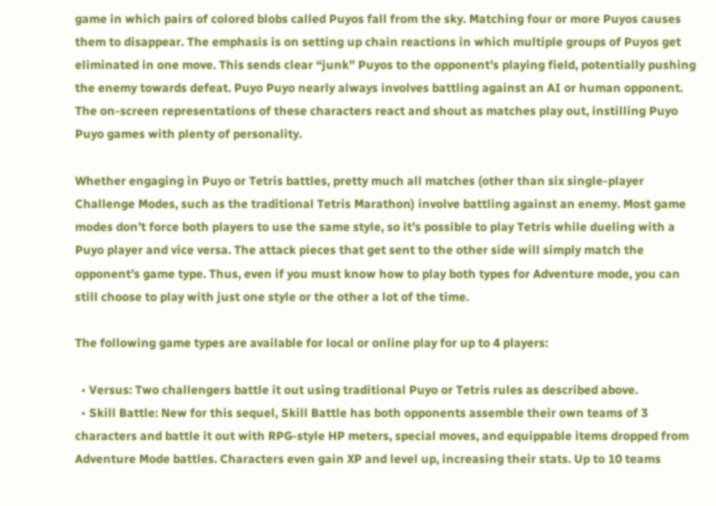game in which pairs of colored blobs called Puyos fall from the sky. Matching four or more Puyos causes them to disappear. The emphasis is on setting up chain reactions in which multiple groups of Puyos get eliminated in one move. This sends clear “junk” Puyos to the opponent’s playing field, potentially pushing the enemy towards defeat. Puyo Puyo nearly always involves battling against an AI or human opponent. The on-screen representations of these characters react and shout as matches play out, instilling Puyo Puyo games with plenty of personality.

Whether engaging in Puyo or Tetris battles, pretty much all matches (other than six single-player Challenge Modes, such as the traditional Tetris Marathon) involve battling against an enemy. Most game modes don’t force both players to use the same style, so it’s possible to play Tetris while dueling with a Puyo player and vice versa. The attack pieces that get sent to the other side will simply match the opponent’s game type. Thus, even if you must know how to play both types for Adventure mode, you can still choose to play with just one style or the other a lot of the time.

The following game types are available for local or online play for up to 4 players:

  • Versus: Two challengers battle it out using traditional Puyo or Tetris rules as described above.
  • Skill Battle: New for this sequel, Skill Battle has both opponents assemble their own teams of 3 characters and battle it out with RPG-style HP meters, special moves, and equippable items dropped from Adventure Mode battles. Characters even gain XP and level up, increasing their stats. Up to 10 teams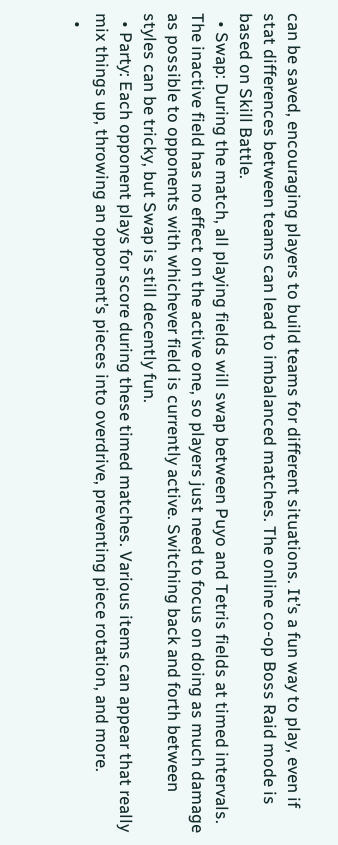can be saved, encouraging players to build teams for different situations. It’s a fun way to play, even if stat differences between teams can lead to imbalanced matches. The online co-op Boss Raid mode is based on Skill Battle.
  • Swap: During the match, all playing fields will swap between Puyo and Tetris fields at timed intervals. The inactive field has no effect on the active one, so players just need to focus on doing as much damage as possible to opponents with whichever field is currently active. Switching back and forth between styles can be tricky, but Swap is still decently fun.
  • Party: Each opponent plays for score during these timed matches. Various items can appear that really mix things up, throwing an opponent’s pieces into overdrive, preventing piece rotation, and more.
  •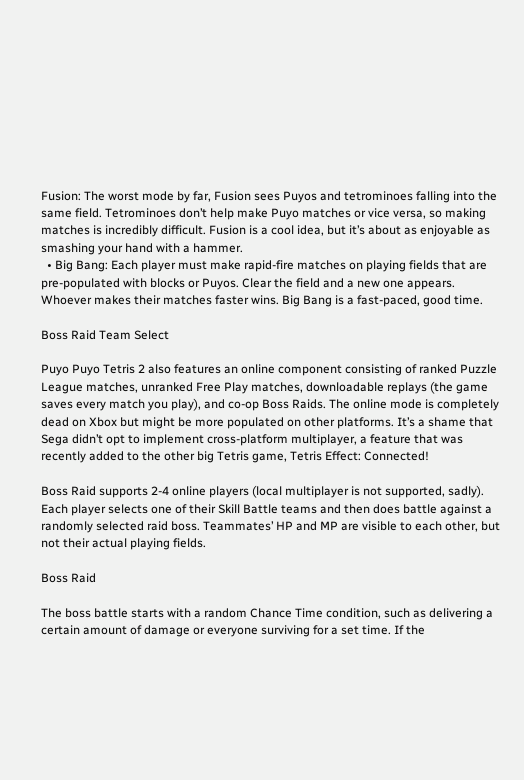Fusion: The worst mode by far, Fusion sees Puyos and tetrominoes falling into the same field. Tetrominoes don’t help make Puyo matches or vice versa, so making matches is incredibly difficult. Fusion is a cool idea, but it’s about as enjoyable as smashing your hand with a hammer.
  • Big Bang: Each player must make rapid-fire matches on playing fields that are pre-populated with blocks or Puyos. Clear the field and a new one appears. Whoever makes their matches faster wins. Big Bang is a fast-paced, good time.

Boss Raid Team Select

Puyo Puyo Tetris 2 also features an online component consisting of ranked Puzzle League matches, unranked Free Play matches, downloadable replays (the game saves every match you play), and co-op Boss Raids. The online mode is completely dead on Xbox but might be more populated on other platforms. It’s a shame that Sega didn’t opt to implement cross-platform multiplayer, a feature that was recently added to the other big Tetris game, Tetris Effect: Connected!

Boss Raid supports 2-4 online players (local multiplayer is not supported, sadly). Each player selects one of their Skill Battle teams and then does battle against a randomly selected raid boss. Teammates’ HP and MP are visible to each other, but not their actual playing fields.

Boss Raid

The boss battle starts with a random Chance Time condition, such as delivering a certain amount of damage or everyone surviving for a set time. If the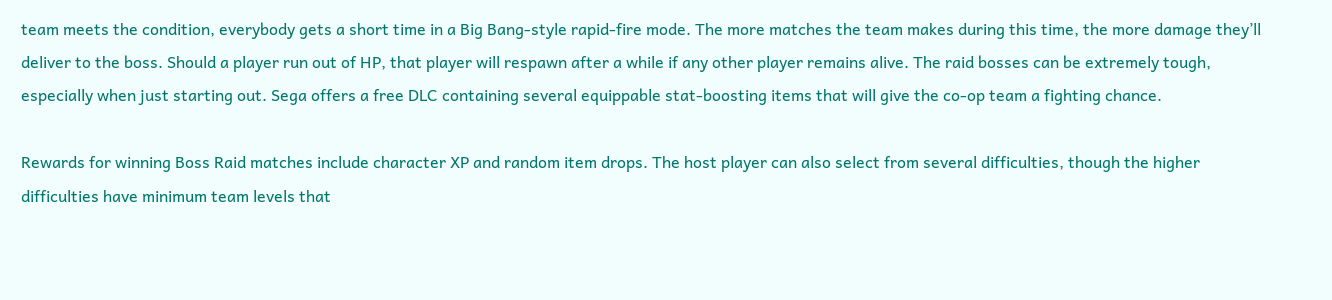team meets the condition, everybody gets a short time in a Big Bang-style rapid-fire mode. The more matches the team makes during this time, the more damage they’ll deliver to the boss. Should a player run out of HP, that player will respawn after a while if any other player remains alive. The raid bosses can be extremely tough, especially when just starting out. Sega offers a free DLC containing several equippable stat-boosting items that will give the co-op team a fighting chance.

Rewards for winning Boss Raid matches include character XP and random item drops. The host player can also select from several difficulties, though the higher difficulties have minimum team levels that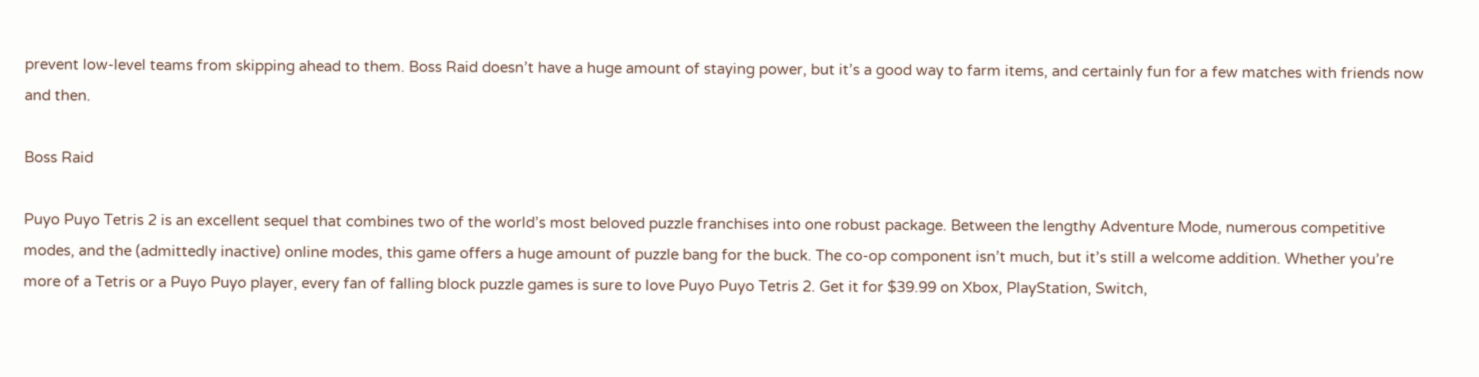prevent low-level teams from skipping ahead to them. Boss Raid doesn’t have a huge amount of staying power, but it’s a good way to farm items, and certainly fun for a few matches with friends now and then.

Boss Raid

Puyo Puyo Tetris 2 is an excellent sequel that combines two of the world’s most beloved puzzle franchises into one robust package. Between the lengthy Adventure Mode, numerous competitive modes, and the (admittedly inactive) online modes, this game offers a huge amount of puzzle bang for the buck. The co-op component isn’t much, but it’s still a welcome addition. Whether you’re more of a Tetris or a Puyo Puyo player, every fan of falling block puzzle games is sure to love Puyo Puyo Tetris 2. Get it for $39.99 on Xbox, PlayStation, Switch,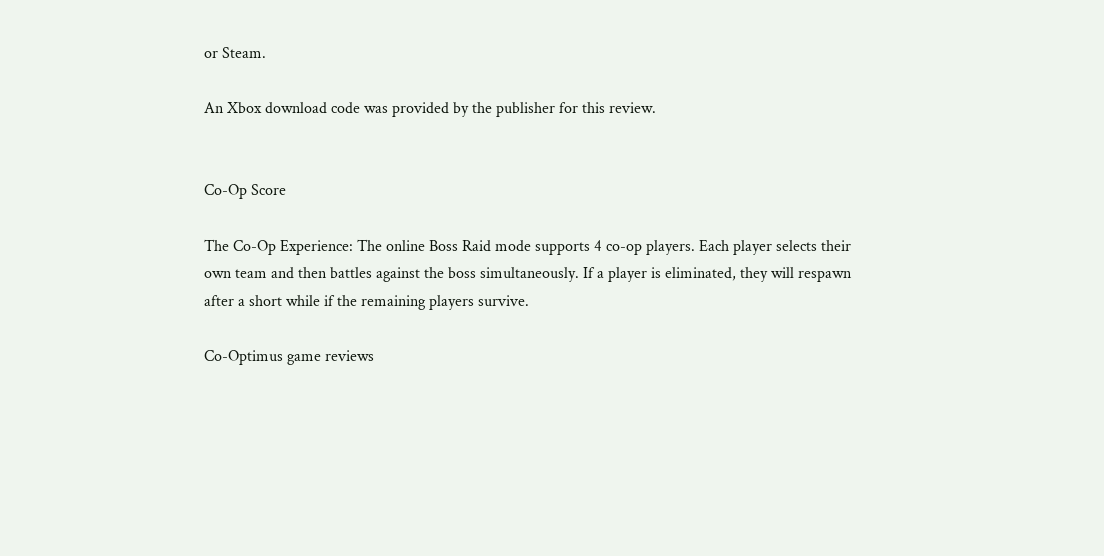or Steam.

An Xbox download code was provided by the publisher for this review.


Co-Op Score

The Co-Op Experience: The online Boss Raid mode supports 4 co-op players. Each player selects their own team and then battles against the boss simultaneously. If a player is eliminated, they will respawn after a short while if the remaining players survive.

Co-Optimus game reviews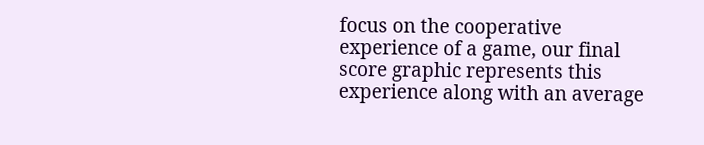focus on the cooperative experience of a game, our final score graphic represents this experience along with an average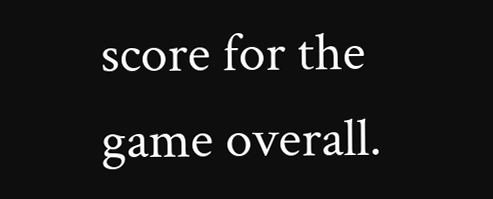score for the game overall.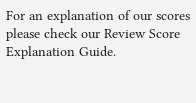For an explanation of our scores please check our Review Score Explanation Guide.